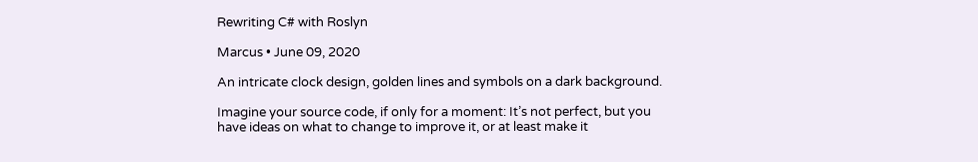Rewriting C# with Roslyn

Marcus • June 09, 2020

An intricate clock design, golden lines and symbols on a dark background.

Imagine your source code, if only for a moment: It’s not perfect, but you have ideas on what to change to improve it, or at least make it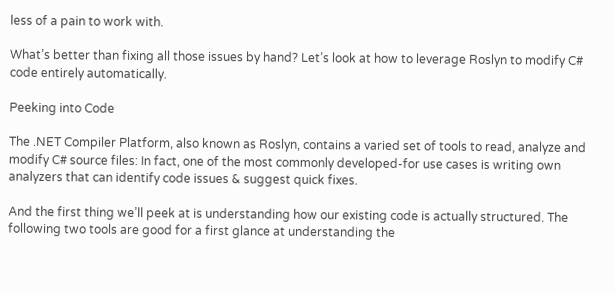less of a pain to work with.

What’s better than fixing all those issues by hand? Let’s look at how to leverage Roslyn to modify C# code entirely automatically.

Peeking into Code

The .NET Compiler Platform, also known as Roslyn, contains a varied set of tools to read, analyze and modify C# source files: In fact, one of the most commonly developed-for use cases is writing own analyzers that can identify code issues & suggest quick fixes.

And the first thing we’ll peek at is understanding how our existing code is actually structured. The following two tools are good for a first glance at understanding the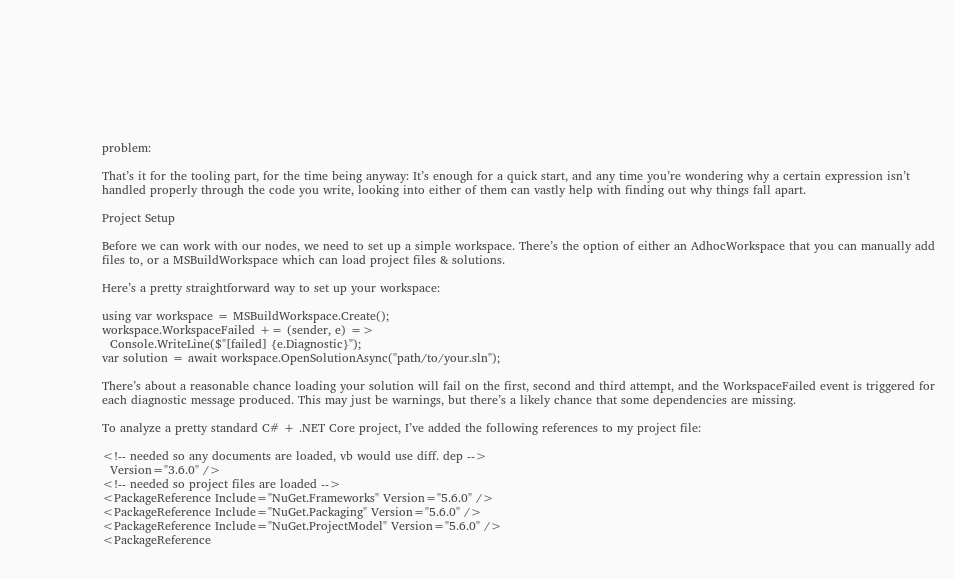problem:

That’s it for the tooling part, for the time being anyway: It’s enough for a quick start, and any time you’re wondering why a certain expression isn’t handled properly through the code you write, looking into either of them can vastly help with finding out why things fall apart.

Project Setup

Before we can work with our nodes, we need to set up a simple workspace. There’s the option of either an AdhocWorkspace that you can manually add files to, or a MSBuildWorkspace which can load project files & solutions.

Here’s a pretty straightforward way to set up your workspace:

using var workspace = MSBuildWorkspace.Create();
workspace.WorkspaceFailed += (sender, e) =>
  Console.WriteLine($"[failed] {e.Diagnostic}");
var solution = await workspace.OpenSolutionAsync("path/to/your.sln");

There’s about a reasonable chance loading your solution will fail on the first, second and third attempt, and the WorkspaceFailed event is triggered for each diagnostic message produced. This may just be warnings, but there’s a likely chance that some dependencies are missing.

To analyze a pretty standard C# + .NET Core project, I’ve added the following references to my project file:

<!-- needed so any documents are loaded, vb would use diff. dep -->
  Version="3.6.0" />
<!-- needed so project files are loaded -->
<PackageReference Include="NuGet.Frameworks" Version="5.6.0" />
<PackageReference Include="NuGet.Packaging" Version="5.6.0" />
<PackageReference Include="NuGet.ProjectModel" Version="5.6.0" />
<PackageReference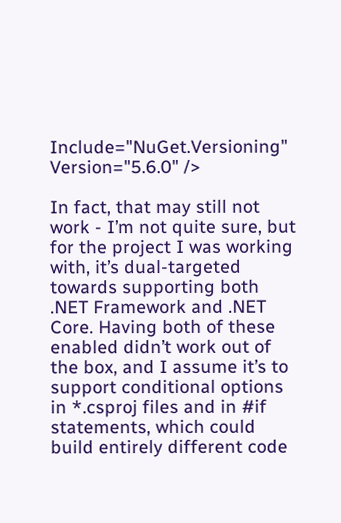Include="NuGet.Versioning" Version="5.6.0" />

In fact, that may still not work - I’m not quite sure, but for the project I was working with, it’s dual-targeted towards supporting both .NET Framework and .NET Core. Having both of these enabled didn’t work out of the box, and I assume it’s to support conditional options in *.csproj files and in #if statements, which could build entirely different code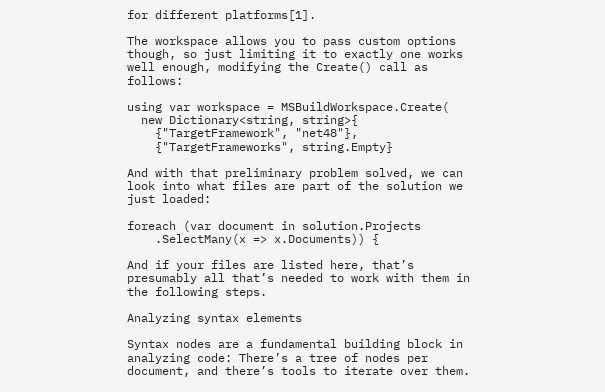for different platforms[1].

The workspace allows you to pass custom options though, so just limiting it to exactly one works well enough, modifying the Create() call as follows:

using var workspace = MSBuildWorkspace.Create(
  new Dictionary<string, string>{
    {"TargetFramework", "net48"},
    {"TargetFrameworks", string.Empty}

And with that preliminary problem solved, we can look into what files are part of the solution we just loaded:

foreach (var document in solution.Projects
    .SelectMany(x => x.Documents)) {

And if your files are listed here, that’s presumably all that’s needed to work with them in the following steps.

Analyzing syntax elements

Syntax nodes are a fundamental building block in analyzing code: There’s a tree of nodes per document, and there’s tools to iterate over them.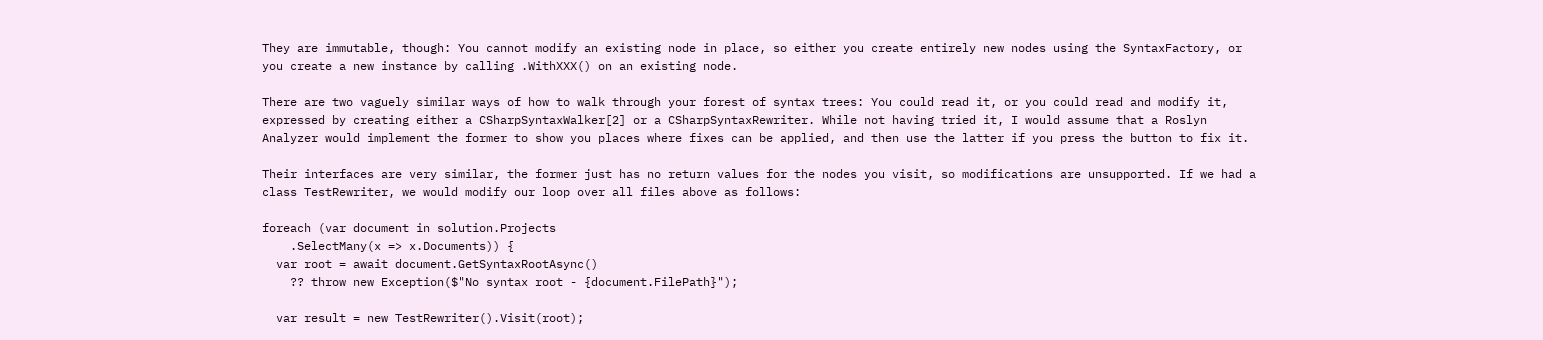They are immutable, though: You cannot modify an existing node in place, so either you create entirely new nodes using the SyntaxFactory, or you create a new instance by calling .WithXXX() on an existing node.

There are two vaguely similar ways of how to walk through your forest of syntax trees: You could read it, or you could read and modify it, expressed by creating either a CSharpSyntaxWalker[2] or a CSharpSyntaxRewriter. While not having tried it, I would assume that a Roslyn Analyzer would implement the former to show you places where fixes can be applied, and then use the latter if you press the button to fix it.

Their interfaces are very similar, the former just has no return values for the nodes you visit, so modifications are unsupported. If we had a class TestRewriter, we would modify our loop over all files above as follows:

foreach (var document in solution.Projects
    .SelectMany(x => x.Documents)) {
  var root = await document.GetSyntaxRootAsync()
    ?? throw new Exception($"No syntax root - {document.FilePath}");

  var result = new TestRewriter().Visit(root);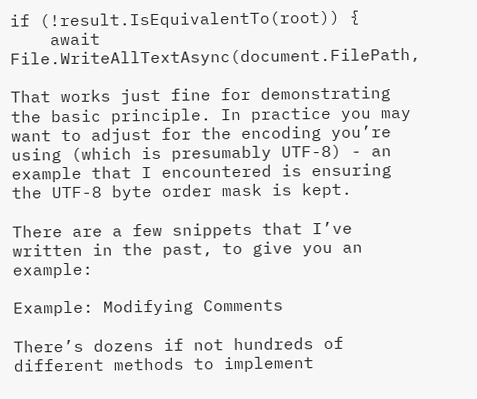if (!result.IsEquivalentTo(root)) {
    await File.WriteAllTextAsync(document.FilePath,

That works just fine for demonstrating the basic principle. In practice you may want to adjust for the encoding you’re using (which is presumably UTF-8) - an example that I encountered is ensuring the UTF-8 byte order mask is kept.

There are a few snippets that I’ve written in the past, to give you an example:

Example: Modifying Comments

There’s dozens if not hundreds of different methods to implement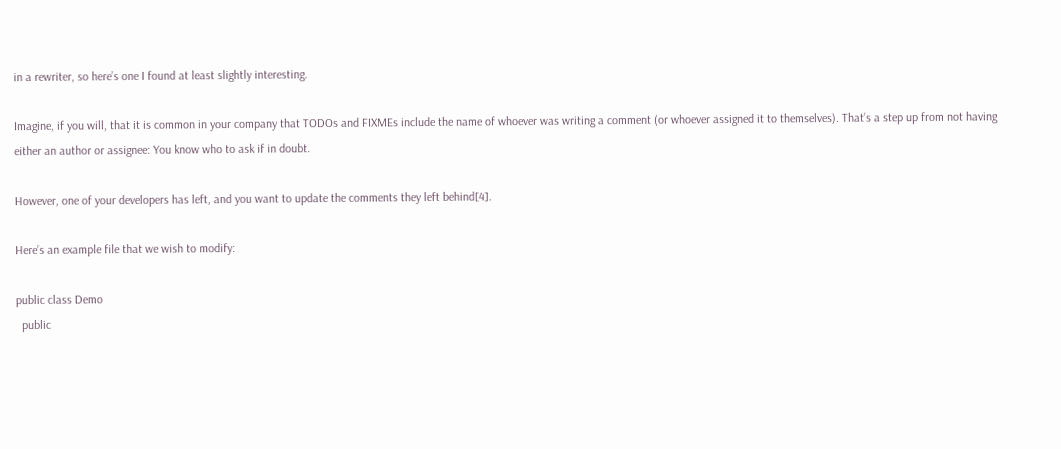in a rewriter, so here’s one I found at least slightly interesting.

Imagine, if you will, that it is common in your company that TODOs and FIXMEs include the name of whoever was writing a comment (or whoever assigned it to themselves). That’s a step up from not having either an author or assignee: You know who to ask if in doubt.

However, one of your developers has left, and you want to update the comments they left behind[4].

Here’s an example file that we wish to modify:

public class Demo
  public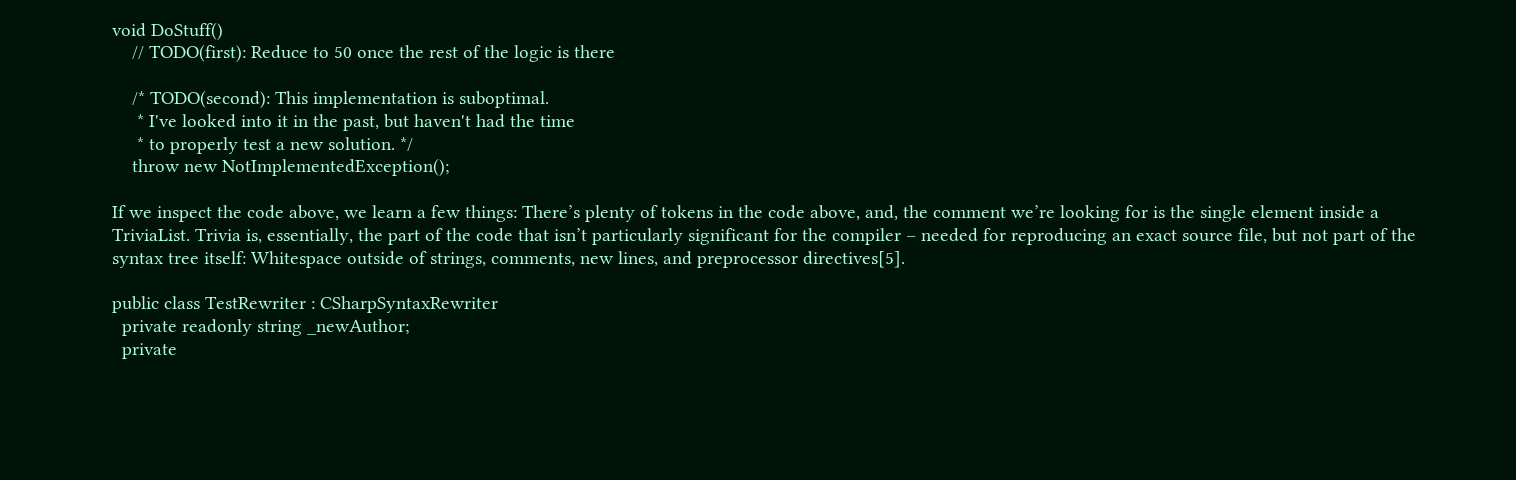void DoStuff()
    // TODO(first): Reduce to 50 once the rest of the logic is there

    /* TODO(second): This implementation is suboptimal.
     * I've looked into it in the past, but haven't had the time
     * to properly test a new solution. */
    throw new NotImplementedException();

If we inspect the code above, we learn a few things: There’s plenty of tokens in the code above, and, the comment we’re looking for is the single element inside a TriviaList. Trivia is, essentially, the part of the code that isn’t particularly significant for the compiler – needed for reproducing an exact source file, but not part of the syntax tree itself: Whitespace outside of strings, comments, new lines, and preprocessor directives[5].

public class TestRewriter : CSharpSyntaxRewriter
  private readonly string _newAuthor;
  private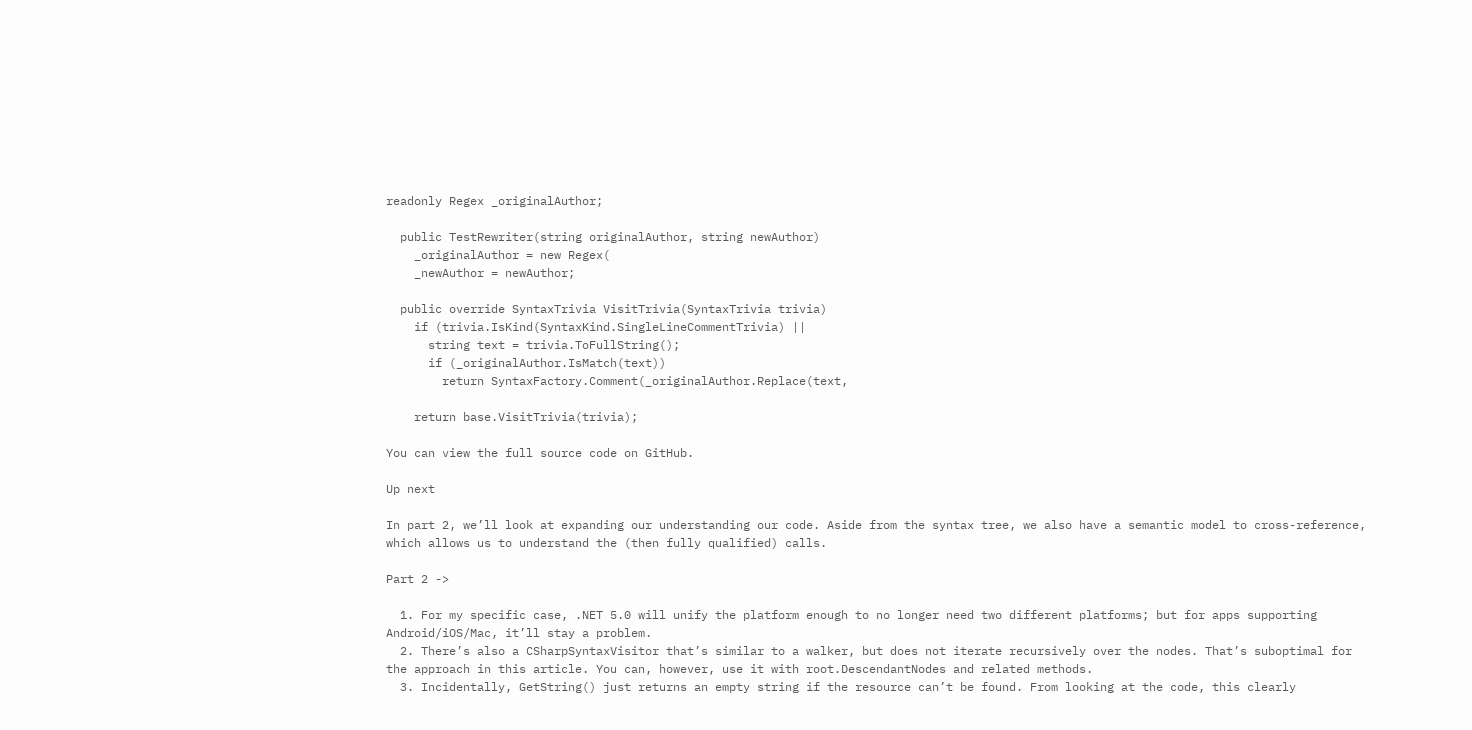readonly Regex _originalAuthor;

  public TestRewriter(string originalAuthor, string newAuthor)
    _originalAuthor = new Regex(
    _newAuthor = newAuthor;

  public override SyntaxTrivia VisitTrivia(SyntaxTrivia trivia)
    if (trivia.IsKind(SyntaxKind.SingleLineCommentTrivia) ||
      string text = trivia.ToFullString();
      if (_originalAuthor.IsMatch(text))
        return SyntaxFactory.Comment(_originalAuthor.Replace(text,

    return base.VisitTrivia(trivia);

You can view the full source code on GitHub.

Up next

In part 2, we’ll look at expanding our understanding our code. Aside from the syntax tree, we also have a semantic model to cross-reference, which allows us to understand the (then fully qualified) calls.

Part 2 ->

  1. For my specific case, .NET 5.0 will unify the platform enough to no longer need two different platforms; but for apps supporting Android/iOS/Mac, it’ll stay a problem.
  2. There’s also a CSharpSyntaxVisitor that’s similar to a walker, but does not iterate recursively over the nodes. That’s suboptimal for the approach in this article. You can, however, use it with root.DescendantNodes and related methods.
  3. Incidentally, GetString() just returns an empty string if the resource can’t be found. From looking at the code, this clearly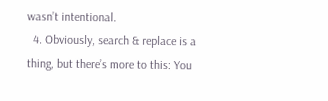wasn’t intentional.
  4. Obviously, search & replace is a thing, but there’s more to this: You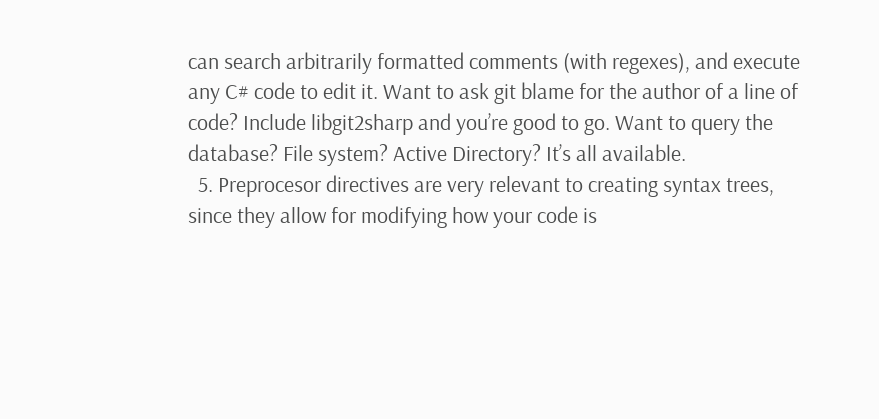can search arbitrarily formatted comments (with regexes), and execute any C# code to edit it. Want to ask git blame for the author of a line of code? Include libgit2sharp and you’re good to go. Want to query the database? File system? Active Directory? It’s all available.
  5. Preprocesor directives are very relevant to creating syntax trees, since they allow for modifying how your code is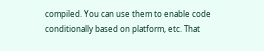compiled. You can use them to enable code conditionally based on platform, etc. That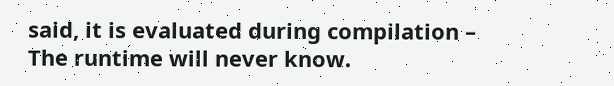said, it is evaluated during compilation – The runtime will never know.